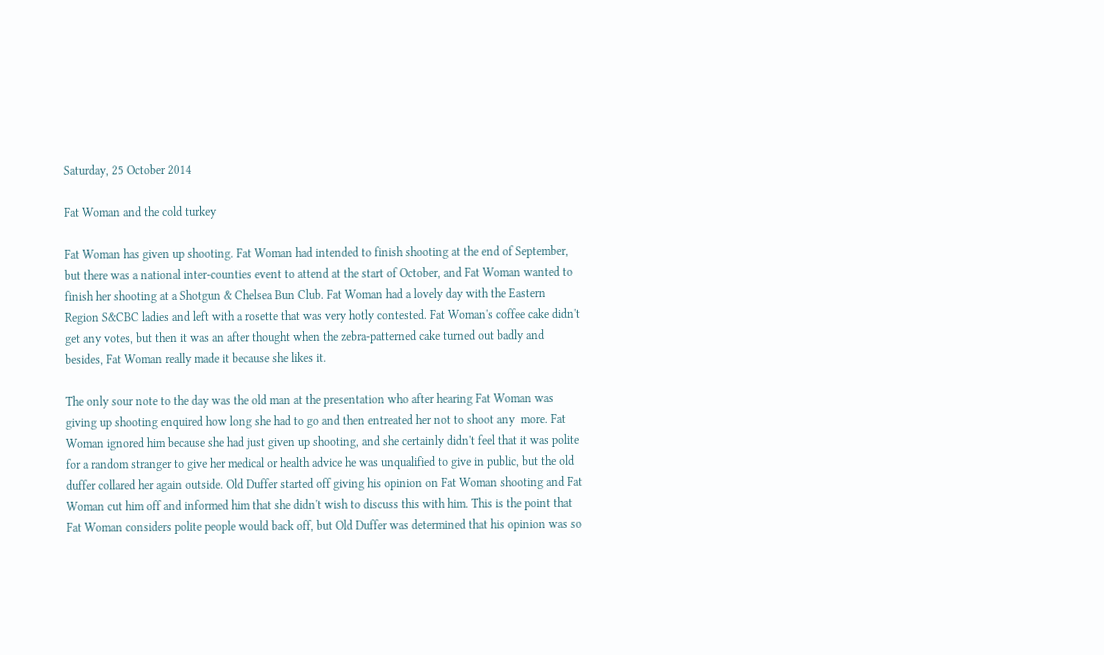Saturday, 25 October 2014

Fat Woman and the cold turkey

Fat Woman has given up shooting. Fat Woman had intended to finish shooting at the end of September, but there was a national inter-counties event to attend at the start of October, and Fat Woman wanted to finish her shooting at a Shotgun & Chelsea Bun Club. Fat Woman had a lovely day with the Eastern Region S&CBC ladies and left with a rosette that was very hotly contested. Fat Woman's coffee cake didn't get any votes, but then it was an after thought when the zebra-patterned cake turned out badly and besides, Fat Woman really made it because she likes it.

The only sour note to the day was the old man at the presentation who after hearing Fat Woman was giving up shooting enquired how long she had to go and then entreated her not to shoot any  more. Fat Woman ignored him because she had just given up shooting, and she certainly didn't feel that it was polite for a random stranger to give her medical or health advice he was unqualified to give in public, but the old duffer collared her again outside. Old Duffer started off giving his opinion on Fat Woman shooting and Fat Woman cut him off and informed him that she didn't wish to discuss this with him. This is the point that Fat Woman considers polite people would back off, but Old Duffer was determined that his opinion was so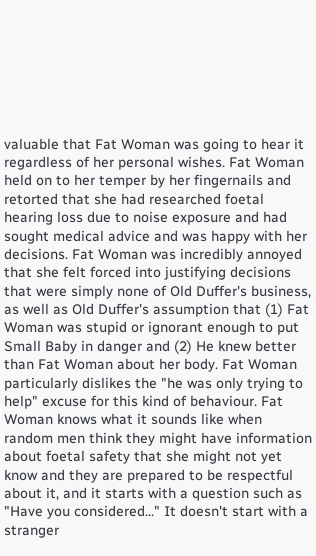valuable that Fat Woman was going to hear it regardless of her personal wishes. Fat Woman held on to her temper by her fingernails and retorted that she had researched foetal hearing loss due to noise exposure and had sought medical advice and was happy with her decisions. Fat Woman was incredibly annoyed that she felt forced into justifying decisions that were simply none of Old Duffer's business, as well as Old Duffer's assumption that (1) Fat Woman was stupid or ignorant enough to put Small Baby in danger and (2) He knew better than Fat Woman about her body. Fat Woman particularly dislikes the "he was only trying to help" excuse for this kind of behaviour. Fat Woman knows what it sounds like when random men think they might have information about foetal safety that she might not yet know and they are prepared to be respectful about it, and it starts with a question such as "Have you considered..." It doesn't start with a stranger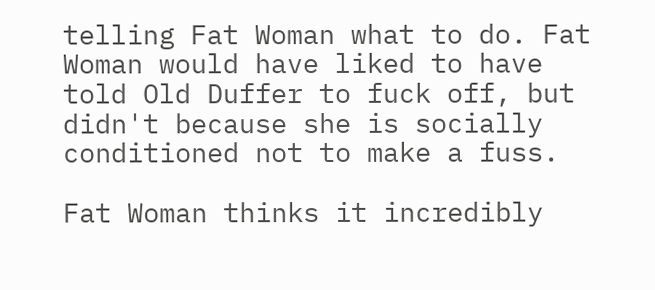telling Fat Woman what to do. Fat Woman would have liked to have told Old Duffer to fuck off, but didn't because she is socially conditioned not to make a fuss.

Fat Woman thinks it incredibly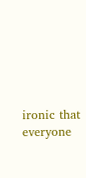ironic that everyone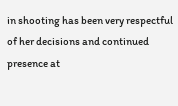in shooting has been very respectful of her decisions and continued presence at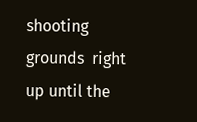shooting grounds  right up until the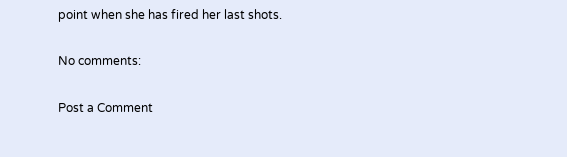point when she has fired her last shots.

No comments:

Post a Comment